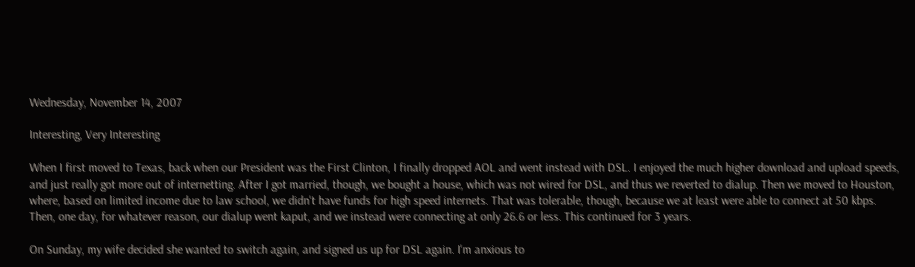Wednesday, November 14, 2007

Interesting, Very Interesting

When I first moved to Texas, back when our President was the First Clinton, I finally dropped AOL and went instead with DSL. I enjoyed the much higher download and upload speeds, and just really got more out of internetting. After I got married, though, we bought a house, which was not wired for DSL, and thus we reverted to dialup. Then we moved to Houston, where, based on limited income due to law school, we didn't have funds for high speed internets. That was tolerable, though, because we at least were able to connect at 50 kbps. Then, one day, for whatever reason, our dialup went kaput, and we instead were connecting at only 26.6 or less. This continued for 3 years.

On Sunday, my wife decided she wanted to switch again, and signed us up for DSL again. I'm anxious to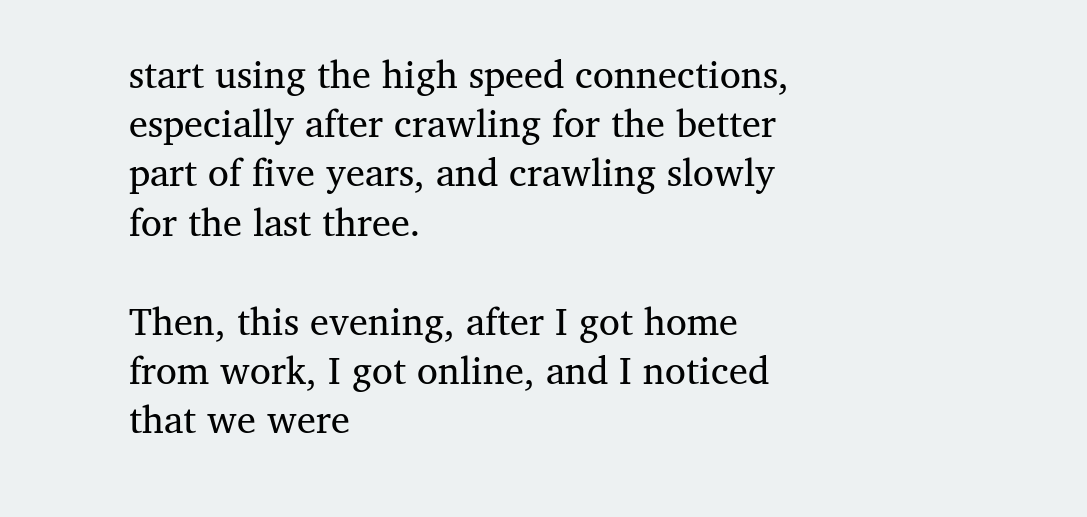start using the high speed connections, especially after crawling for the better part of five years, and crawling slowly for the last three.

Then, this evening, after I got home from work, I got online, and I noticed that we were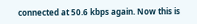connected at 50.6 kbps again. Now this is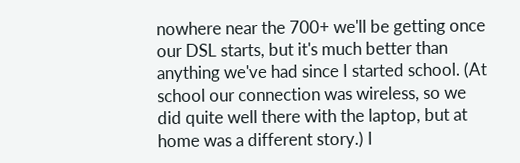nowhere near the 700+ we'll be getting once our DSL starts, but it's much better than anything we've had since I started school. (At school our connection was wireless, so we did quite well there with the laptop, but at home was a different story.) I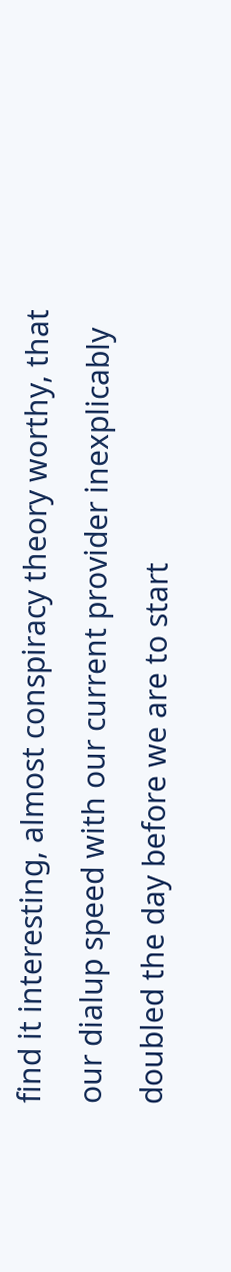find it interesting, almost conspiracy theory worthy, that our dialup speed with our current provider inexplicably doubled the day before we are to start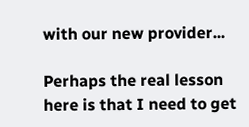with our new provider...

Perhaps the real lesson here is that I need to get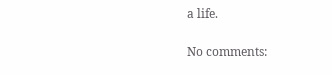a life.

No comments: